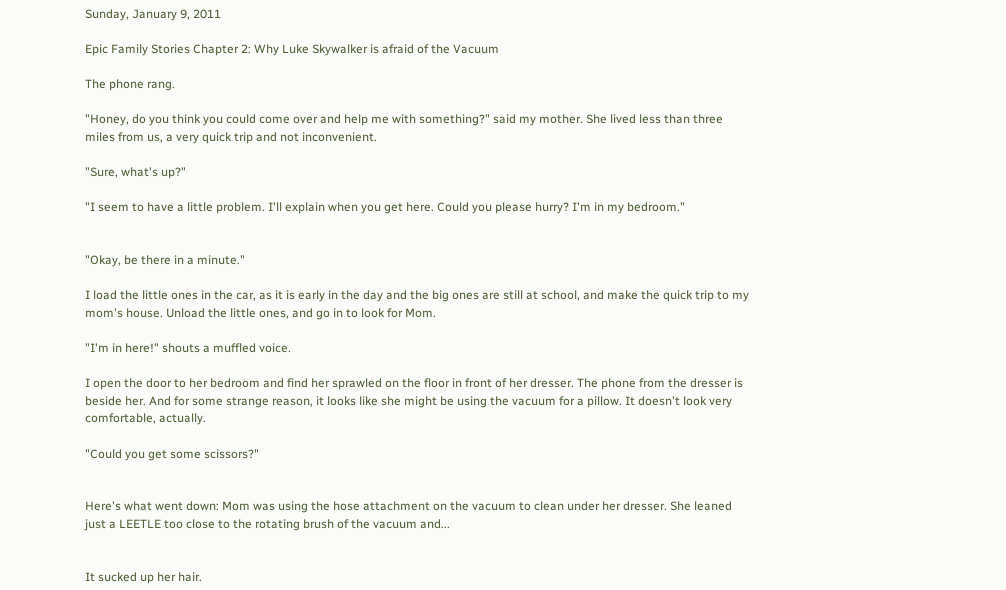Sunday, January 9, 2011

Epic Family Stories Chapter 2: Why Luke Skywalker is afraid of the Vacuum

The phone rang.

"Honey, do you think you could come over and help me with something?" said my mother. She lived less than three miles from us, a very quick trip and not inconvenient.

"Sure, what's up?"

"I seem to have a little problem. I'll explain when you get here. Could you please hurry? I'm in my bedroom."


"Okay, be there in a minute."

I load the little ones in the car, as it is early in the day and the big ones are still at school, and make the quick trip to my mom's house. Unload the little ones, and go in to look for Mom.

"I'm in here!" shouts a muffled voice.

I open the door to her bedroom and find her sprawled on the floor in front of her dresser. The phone from the dresser is beside her. And for some strange reason, it looks like she might be using the vacuum for a pillow. It doesn't look very comfortable, actually.

"Could you get some scissors?"


Here's what went down: Mom was using the hose attachment on the vacuum to clean under her dresser. She leaned just a LEETLE too close to the rotating brush of the vacuum and...


It sucked up her hair.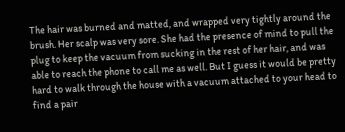The hair was burned and matted, and wrapped very tightly around the brush. Her scalp was very sore. She had the presence of mind to pull the plug to keep the vacuum from sucking in the rest of her hair, and was able to reach the phone to call me as well. But I guess it would be pretty hard to walk through the house with a vacuum attached to your head to find a pair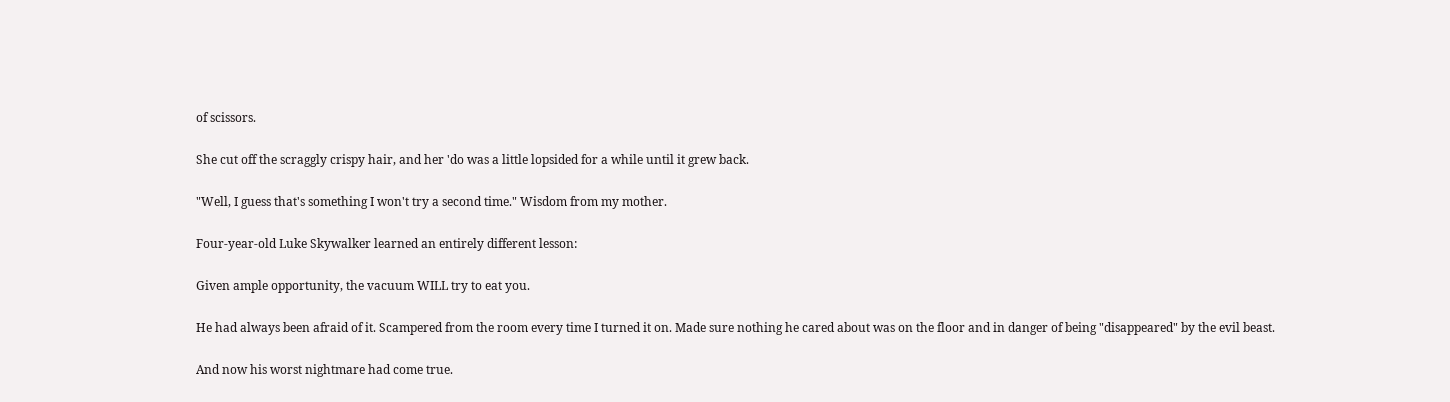of scissors.

She cut off the scraggly crispy hair, and her 'do was a little lopsided for a while until it grew back.

"Well, I guess that's something I won't try a second time." Wisdom from my mother.

Four-year-old Luke Skywalker learned an entirely different lesson:

Given ample opportunity, the vacuum WILL try to eat you.

He had always been afraid of it. Scampered from the room every time I turned it on. Made sure nothing he cared about was on the floor and in danger of being "disappeared" by the evil beast.

And now his worst nightmare had come true.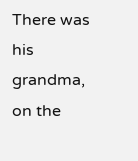There was his grandma, on the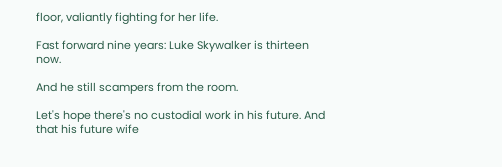floor, valiantly fighting for her life.

Fast forward nine years: Luke Skywalker is thirteen now.

And he still scampers from the room.

Let's hope there's no custodial work in his future. And that his future wife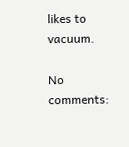likes to vacuum.

No comments: